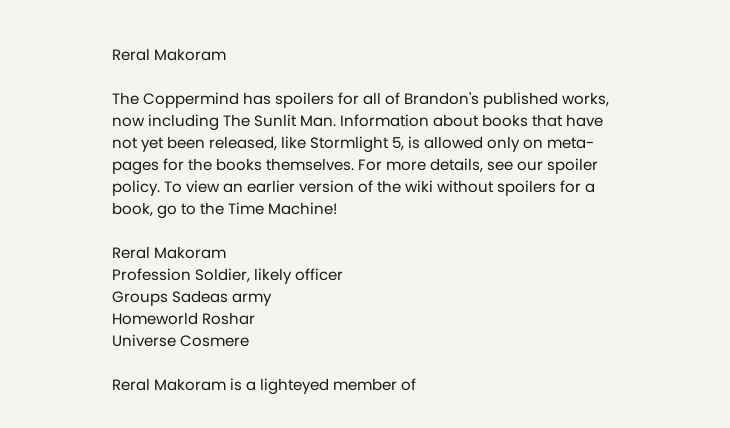Reral Makoram

The Coppermind has spoilers for all of Brandon's published works, now including The Sunlit Man. Information about books that have not yet been released, like Stormlight 5, is allowed only on meta-pages for the books themselves. For more details, see our spoiler policy. To view an earlier version of the wiki without spoilers for a book, go to the Time Machine!

Reral Makoram
Profession Soldier, likely officer
Groups Sadeas army
Homeworld Roshar
Universe Cosmere

Reral Makoram is a lighteyed member of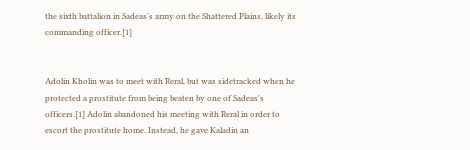the sixth battalion in Sadeas's army on the Shattered Plains, likely its commanding officer.[1]


Adolin Kholin was to meet with Reral, but was sidetracked when he protected a prostitute from being beaten by one of Sadeas's officers.[1] Adolin abandoned his meeting with Reral in order to escort the prostitute home. Instead, he gave Kaladin an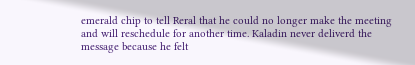emerald chip to tell Reral that he could no longer make the meeting and will reschedule for another time. Kaladin never deliverd the message because he felt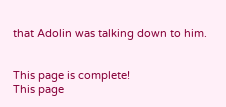that Adolin was talking down to him.


This page is complete!
This page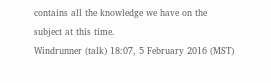contains all the knowledge we have on the subject at this time.
Windrunner (talk) 18:07, 5 February 2016 (MST)